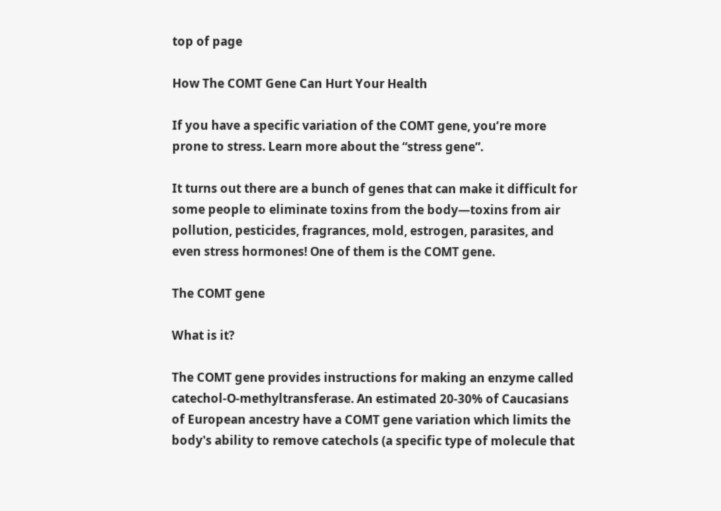top of page

How The COMT Gene Can Hurt Your Health

If you have a specific variation of the COMT gene, you’re more prone to stress. Learn more about the “stress gene”.

It turns out there are a bunch of genes that can make it difficult for some people to eliminate toxins from the body—toxins from air pollution, pesticides, fragrances, mold, estrogen, parasites, and even stress hormones! One of them is the COMT gene.

The COMT gene

What is it?

The COMT gene provides instructions for making an enzyme called catechol-O-methyltransferase. An estimated 20-30% of Caucasians of European ancestry have a COMT gene variation which limits the body's ability to remove catechols (a specific type of molecule that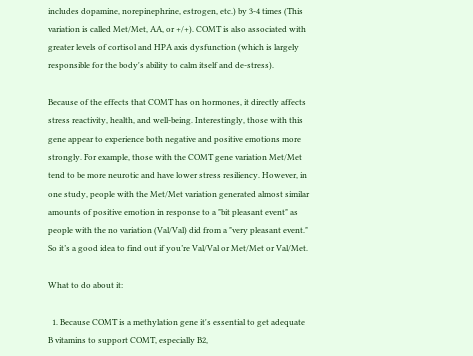includes dopamine, norepinephrine, estrogen, etc.) by 3-4 times (This variation is called Met/Met, AA, or +/+). COMT is also associated with greater levels of cortisol and HPA axis dysfunction (which is largely responsible for the body's ability to calm itself and de-stress).

Because of the effects that COMT has on hormones, it directly affects stress reactivity, health, and well-being. Interestingly, those with this gene appear to experience both negative and positive emotions more strongly. For example, those with the COMT gene variation Met/Met tend to be more neurotic and have lower stress resiliency. However, in one study, people with the Met/Met variation generated almost similar amounts of positive emotion in response to a "bit pleasant event" as people with the no variation (Val/Val) did from a "very pleasant event." So it’s a good idea to find out if you’re Val/Val or Met/Met or Val/Met.

What to do about it:

  1. Because COMT is a methylation gene it's essential to get adequate B vitamins to support COMT, especially B2,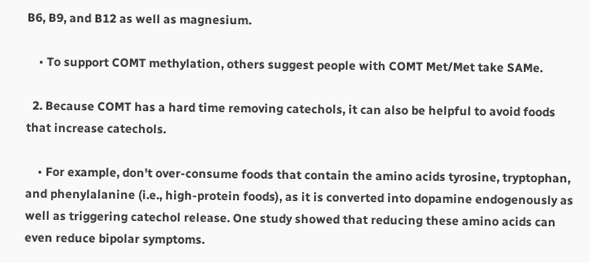B6, B9, and B12 as well as magnesium.

    • To support COMT methylation, others suggest people with COMT Met/Met take SAMe.

  2. Because COMT has a hard time removing catechols, it can also be helpful to avoid foods that increase catechols.

    • For example, don't over-consume foods that contain the amino acids tyrosine, tryptophan, and phenylalanine (i.e., high-protein foods), as it is converted into dopamine endogenously as well as triggering catechol release. One study showed that reducing these amino acids can even reduce bipolar symptoms.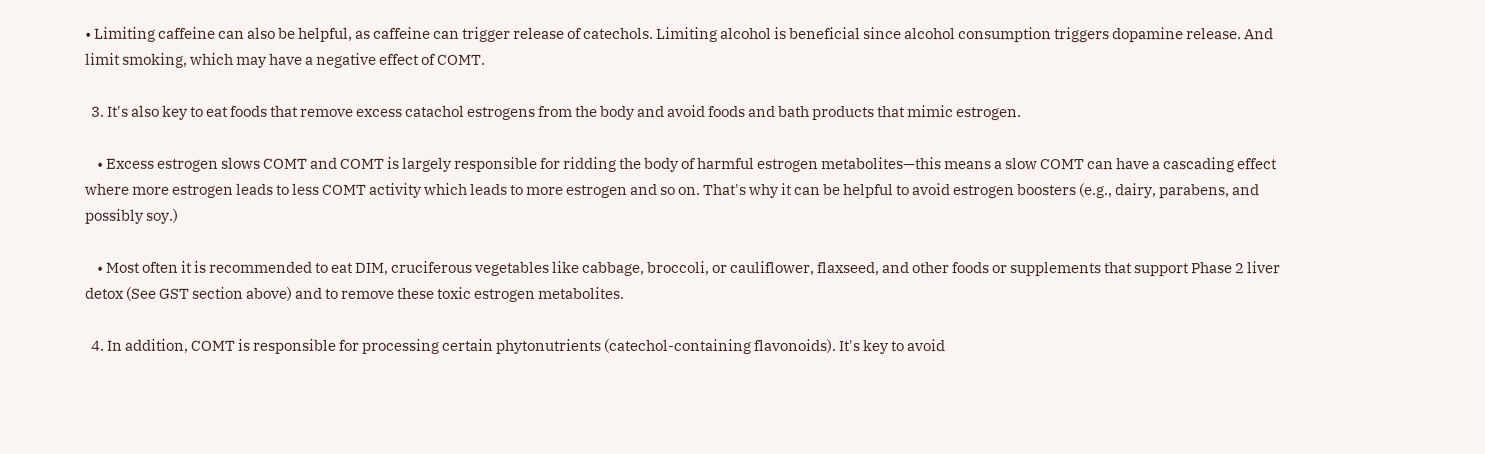• Limiting caffeine can also be helpful, as caffeine can trigger release of catechols. Limiting alcohol is beneficial since alcohol consumption triggers dopamine release. And limit smoking, which may have a negative effect of COMT.

  3. It's also key to eat foods that remove excess catachol estrogens from the body and avoid foods and bath products that mimic estrogen.

    • Excess estrogen slows COMT and COMT is largely responsible for ridding the body of harmful estrogen metabolites—this means a slow COMT can have a cascading effect where more estrogen leads to less COMT activity which leads to more estrogen and so on. That's why it can be helpful to avoid estrogen boosters (e.g., dairy, parabens, and possibly soy.)

    • Most often it is recommended to eat DIM, cruciferous vegetables like cabbage, broccoli, or cauliflower, flaxseed, and other foods or supplements that support Phase 2 liver detox (See GST section above) and to remove these toxic estrogen metabolites.

  4. In addition, COMT is responsible for processing certain phytonutrients (catechol-containing flavonoids). It's key to avoid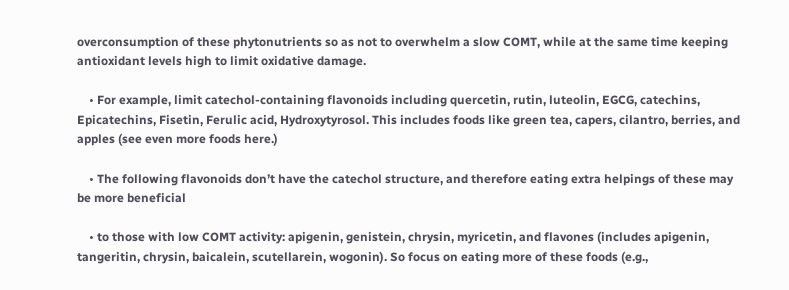overconsumption of these phytonutrients so as not to overwhelm a slow COMT, while at the same time keeping antioxidant levels high to limit oxidative damage.

    • For example, limit catechol-containing flavonoids including quercetin, rutin, luteolin, EGCG, catechins, Epicatechins, Fisetin, Ferulic acid, Hydroxytyrosol. This includes foods like green tea, capers, cilantro, berries, and apples (see even more foods here.)

    • The following flavonoids don’t have the catechol structure, and therefore eating extra helpings of these may be more beneficial

    • to those with low COMT activity: apigenin, genistein, chrysin, myricetin, and flavones (includes apigenin, tangeritin, chrysin, baicalein, scutellarein, wogonin). So focus on eating more of these foods (e.g.,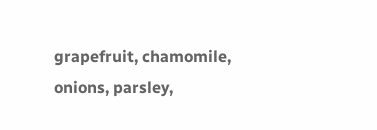grapefruit, chamomile, onions, parsley,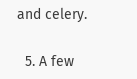and celery.

  5. A few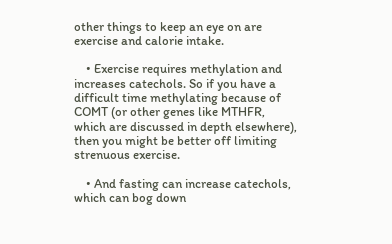other things to keep an eye on are exercise and calorie intake.

    • Exercise requires methylation and increases catechols. So if you have a difficult time methylating because of COMT (or other genes like MTHFR, which are discussed in depth elsewhere), then you might be better off limiting strenuous exercise.

    • And fasting can increase catechols, which can bog down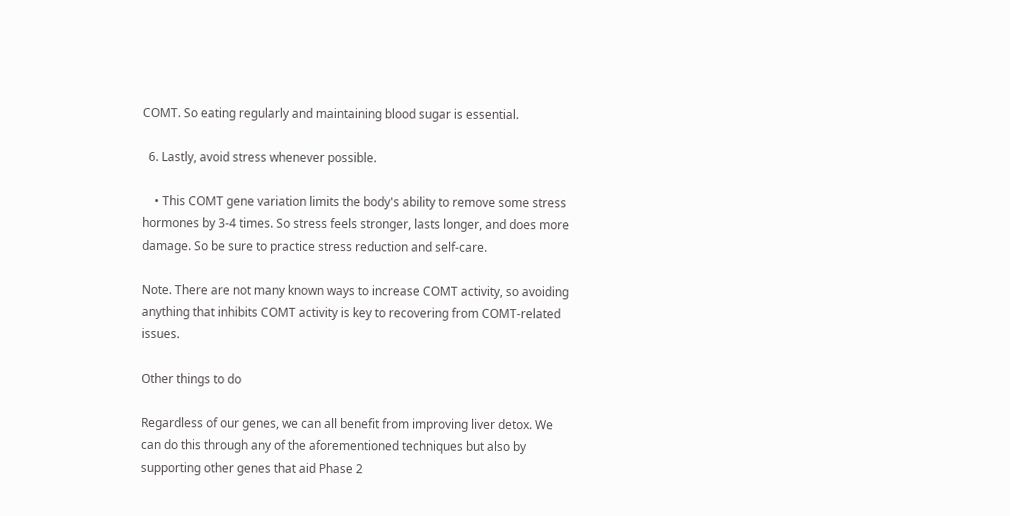COMT. So eating regularly and maintaining blood sugar is essential.

  6. Lastly, avoid stress whenever possible.

    • This COMT gene variation limits the body's ability to remove some stress hormones by 3-4 times. So stress feels stronger, lasts longer, and does more damage. So be sure to practice stress reduction and self-care.

Note. There are not many known ways to increase COMT activity, so avoiding anything that inhibits COMT activity is key to recovering from COMT-related issues.

Other things to do

Regardless of our genes, we can all benefit from improving liver detox. We can do this through any of the aforementioned techniques but also by supporting other genes that aid Phase 2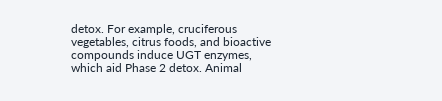detox. For example, cruciferous vegetables, citrus foods, and bioactive compounds induce UGT enzymes, which aid Phase 2 detox. Animal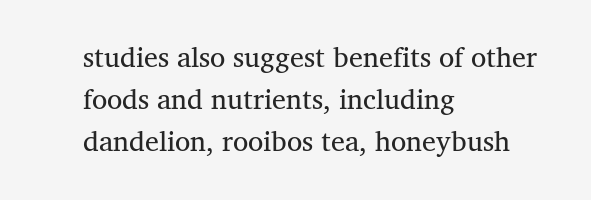studies also suggest benefits of other foods and nutrients, including dandelion, rooibos tea, honeybush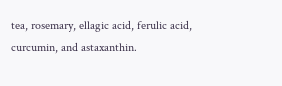tea, rosemary, ellagic acid, ferulic acid, curcumin, and astaxanthin.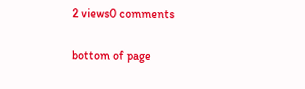2 views0 comments


bottom of page